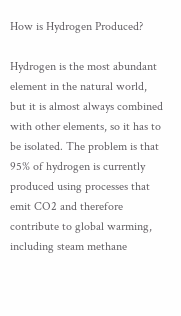How is Hydrogen Produced?

Hydrogen is the most abundant element in the natural world, but it is almost always combined with other elements, so it has to be isolated. The problem is that 95% of hydrogen is currently produced using processes that emit CO2 and therefore contribute to global warming, including steam methane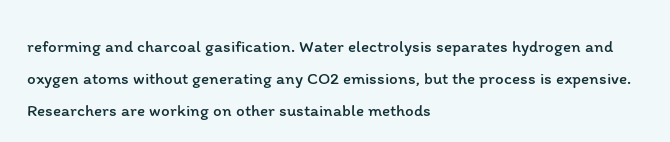reforming and charcoal gasification. Water electrolysis separates hydrogen and oxygen atoms without generating any CO2 emissions, but the process is expensive. Researchers are working on other sustainable methods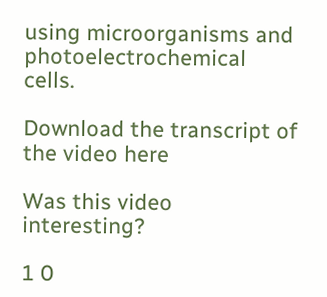using microorganisms and photoelectrochemical cells.

Download the transcript of the video here

Was this video interesting?

1 0